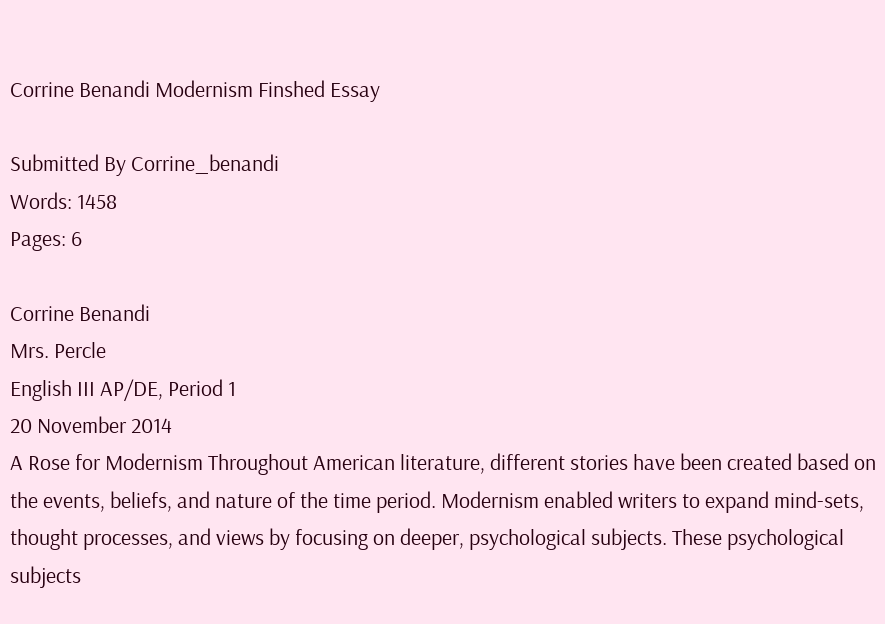Corrine Benandi Modernism Finshed Essay

Submitted By Corrine_benandi
Words: 1458
Pages: 6

Corrine Benandi
Mrs. Percle
English III AP/DE, Period 1
20 November 2014
A Rose for Modernism Throughout American literature, different stories have been created based on the events, beliefs, and nature of the time period. Modernism enabled writers to expand mind-sets, thought processes, and views by focusing on deeper, psychological subjects. These psychological subjects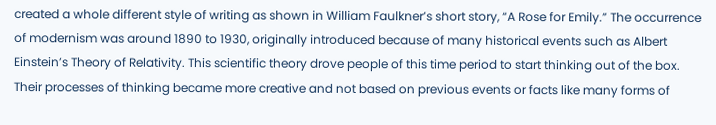created a whole different style of writing as shown in William Faulkner’s short story, “A Rose for Emily.” The occurrence of modernism was around 1890 to 1930, originally introduced because of many historical events such as Albert Einstein’s Theory of Relativity. This scientific theory drove people of this time period to start thinking out of the box. Their processes of thinking became more creative and not based on previous events or facts like many forms of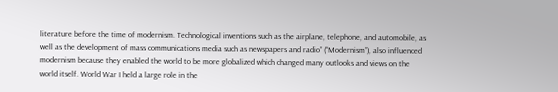literature before the time of modernism. Technological inventions such as the airplane, telephone, and automobile, as well as the development of mass communications media such as newspapers and radio” (“Modernism”), also influenced modernism because they enabled the world to be more globalized which changed many outlooks and views on the world itself. World War I held a large role in the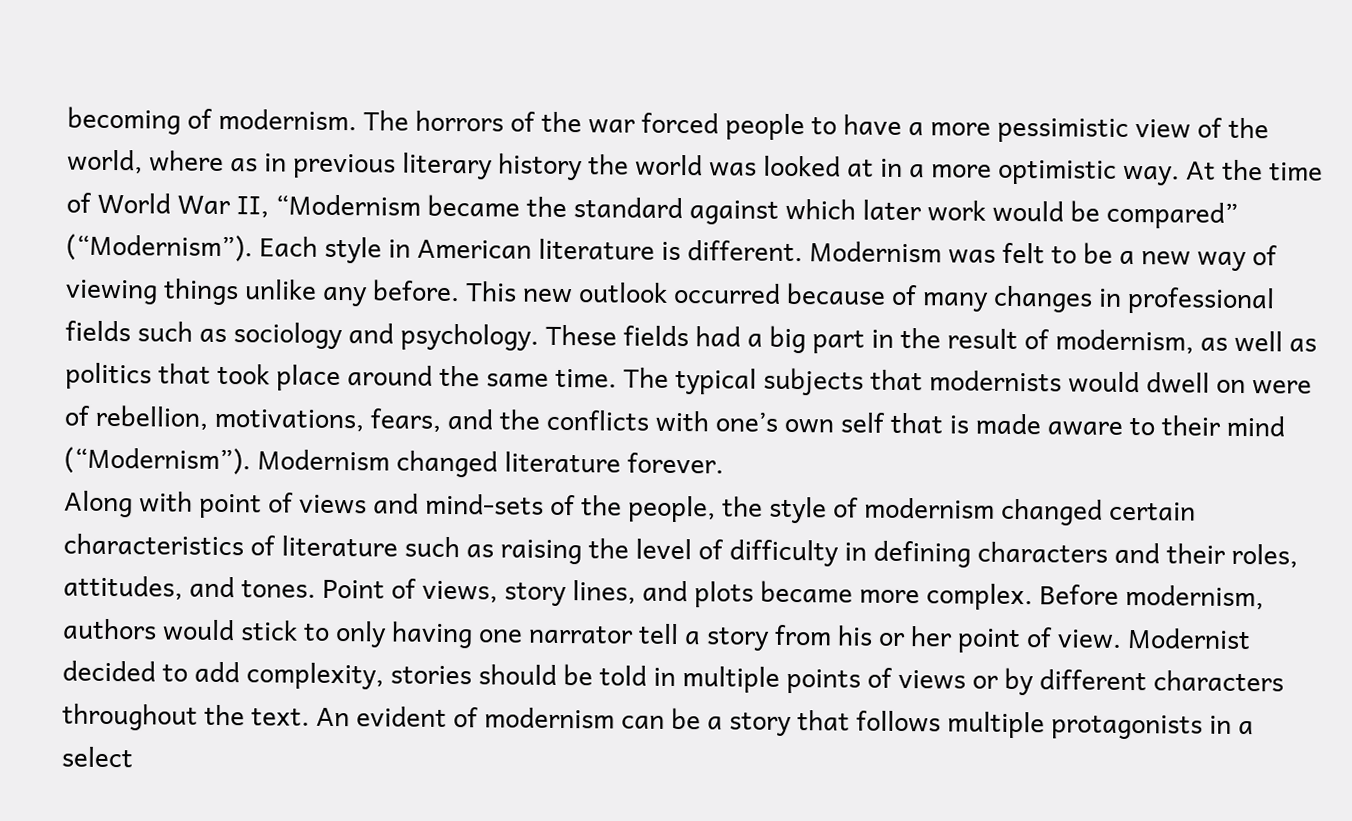becoming of modernism. The horrors of the war forced people to have a more pessimistic view of the world, where as in previous literary history the world was looked at in a more optimistic way. At the time of World War II, “Modernism became the standard against which later work would be compared” (“Modernism”). Each style in American literature is different. Modernism was felt to be a new way of viewing things unlike any before. This new outlook occurred because of many changes in professional fields such as sociology and psychology. These fields had a big part in the result of modernism, as well as politics that took place around the same time. The typical subjects that modernists would dwell on were of rebellion, motivations, fears, and the conflicts with one’s own self that is made aware to their mind (“Modernism”). Modernism changed literature forever.
Along with point of views and mind-sets of the people, the style of modernism changed certain characteristics of literature such as raising the level of difficulty in defining characters and their roles, attitudes, and tones. Point of views, story lines, and plots became more complex. Before modernism, authors would stick to only having one narrator tell a story from his or her point of view. Modernist decided to add complexity, stories should be told in multiple points of views or by different characters throughout the text. An evident of modernism can be a story that follows multiple protagonists in a select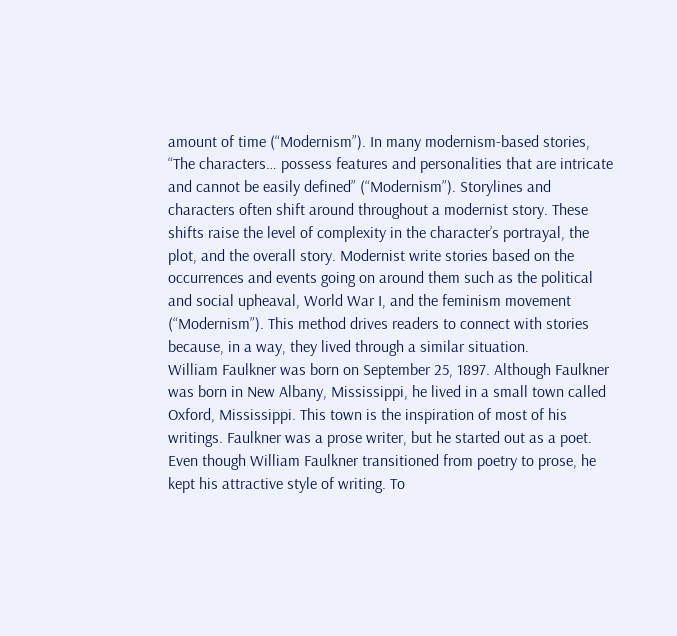amount of time (“Modernism”). In many modernism-based stories, “The characters… possess features and personalities that are intricate and cannot be easily defined” (“Modernism”). Storylines and characters often shift around throughout a modernist story. These shifts raise the level of complexity in the character’s portrayal, the plot, and the overall story. Modernist write stories based on the occurrences and events going on around them such as the political and social upheaval, World War I, and the feminism movement (“Modernism”). This method drives readers to connect with stories because, in a way, they lived through a similar situation.
William Faulkner was born on September 25, 1897. Although Faulkner was born in New Albany, Mississippi, he lived in a small town called Oxford, Mississippi. This town is the inspiration of most of his writings. Faulkner was a prose writer, but he started out as a poet. Even though William Faulkner transitioned from poetry to prose, he kept his attractive style of writing. To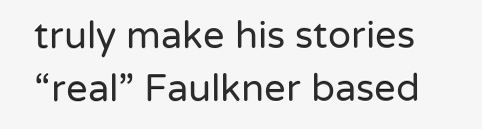truly make his stories “real” Faulkner based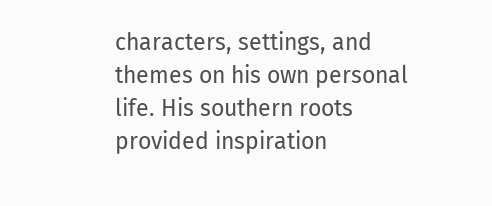characters, settings, and themes on his own personal life. His southern roots provided inspiration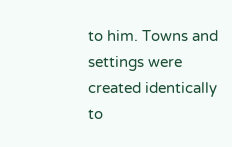to him. Towns and settings were created identically to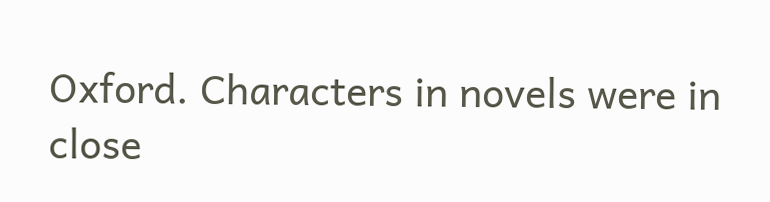Oxford. Characters in novels were in close